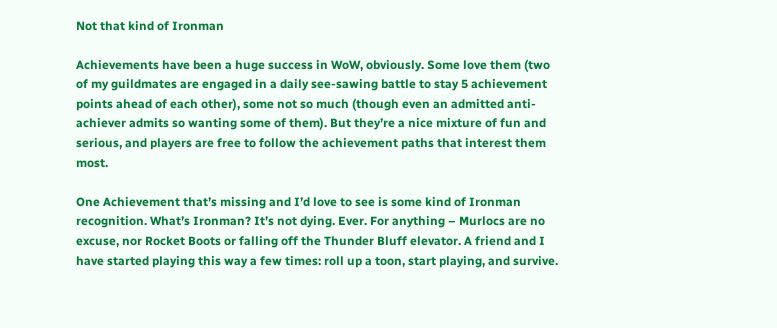Not that kind of Ironman

Achievements have been a huge success in WoW, obviously. Some love them (two of my guildmates are engaged in a daily see-sawing battle to stay 5 achievement points ahead of each other), some not so much (though even an admitted anti-achiever admits so wanting some of them). But they’re a nice mixture of fun and serious, and players are free to follow the achievement paths that interest them most.

One Achievement that’s missing and I’d love to see is some kind of Ironman recognition. What’s Ironman? It’s not dying. Ever. For anything – Murlocs are no excuse, nor Rocket Boots or falling off the Thunder Bluff elevator. A friend and I have started playing this way a few times: roll up a toon, start playing, and survive.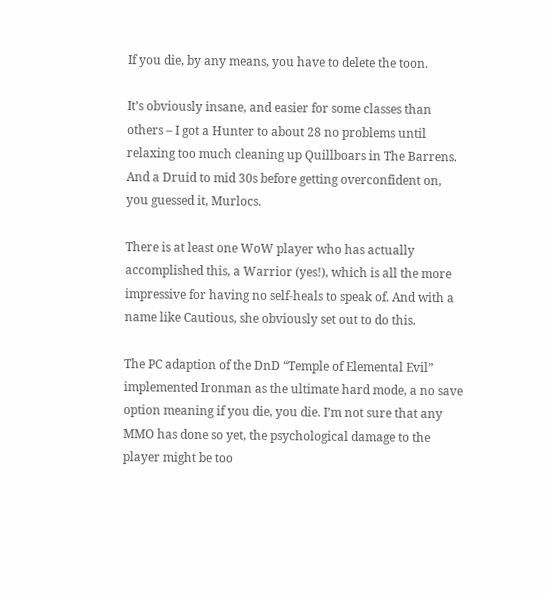If you die, by any means, you have to delete the toon.

It’s obviously insane, and easier for some classes than others – I got a Hunter to about 28 no problems until relaxing too much cleaning up Quillboars in The Barrens. And a Druid to mid 30s before getting overconfident on, you guessed it, Murlocs.

There is at least one WoW player who has actually accomplished this, a Warrior (yes!), which is all the more impressive for having no self-heals to speak of. And with a name like Cautious, she obviously set out to do this.

The PC adaption of the DnD “Temple of Elemental Evil” implemented Ironman as the ultimate hard mode, a no save option meaning if you die, you die. I’m not sure that any MMO has done so yet, the psychological damage to the player might be too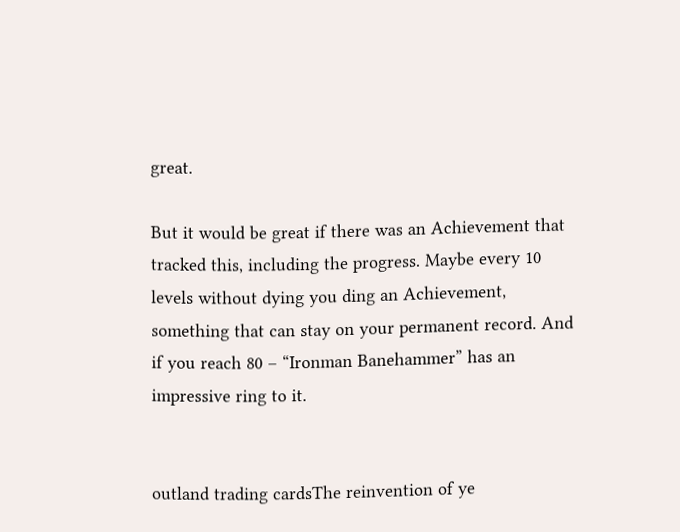great.

But it would be great if there was an Achievement that tracked this, including the progress. Maybe every 10 levels without dying you ding an Achievement, something that can stay on your permanent record. And if you reach 80 – “Ironman Banehammer” has an impressive ring to it.


outland trading cardsThe reinvention of ye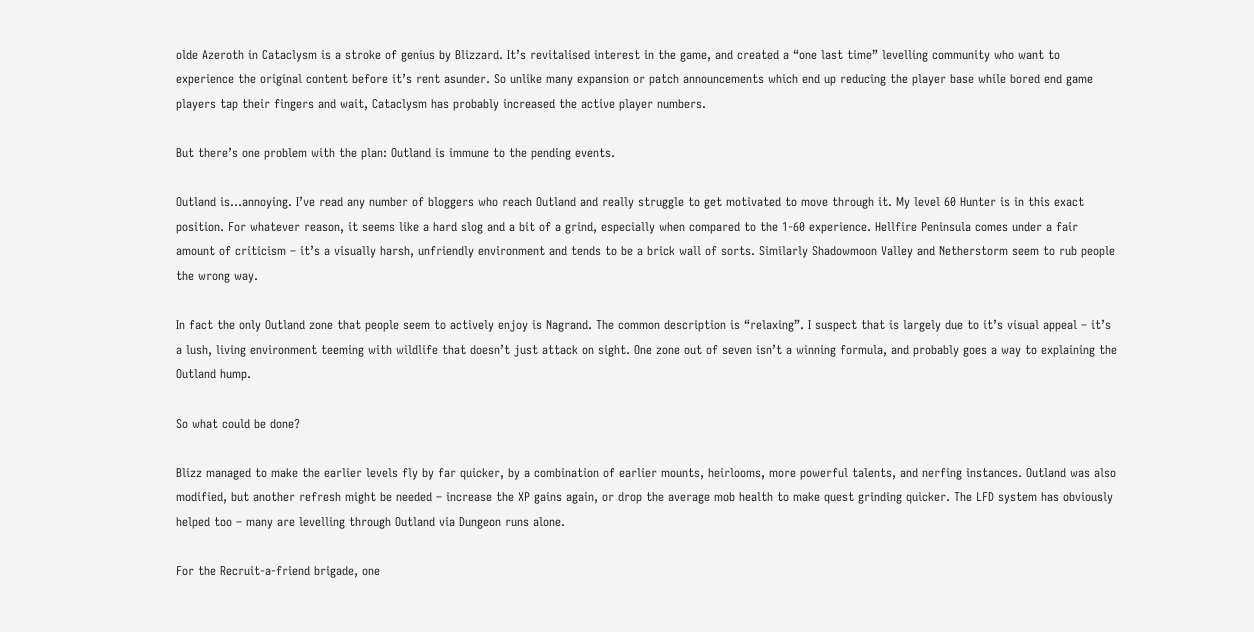olde Azeroth in Cataclysm is a stroke of genius by Blizzard. It’s revitalised interest in the game, and created a “one last time” levelling community who want to experience the original content before it’s rent asunder. So unlike many expansion or patch announcements which end up reducing the player base while bored end game players tap their fingers and wait, Cataclysm has probably increased the active player numbers.

But there’s one problem with the plan: Outland is immune to the pending events.

Outland is…annoying. I’ve read any number of bloggers who reach Outland and really struggle to get motivated to move through it. My level 60 Hunter is in this exact position. For whatever reason, it seems like a hard slog and a bit of a grind, especially when compared to the 1-60 experience. Hellfire Peninsula comes under a fair amount of criticism – it’s a visually harsh, unfriendly environment and tends to be a brick wall of sorts. Similarly Shadowmoon Valley and Netherstorm seem to rub people the wrong way.

In fact the only Outland zone that people seem to actively enjoy is Nagrand. The common description is “relaxing”. I suspect that is largely due to it’s visual appeal – it’s a lush, living environment teeming with wildlife that doesn’t just attack on sight. One zone out of seven isn’t a winning formula, and probably goes a way to explaining the Outland hump.

So what could be done?

Blizz managed to make the earlier levels fly by far quicker, by a combination of earlier mounts, heirlooms, more powerful talents, and nerfing instances. Outland was also modified, but another refresh might be needed – increase the XP gains again, or drop the average mob health to make quest grinding quicker. The LFD system has obviously helped too – many are levelling through Outland via Dungeon runs alone.

For the Recruit-a-friend brigade, one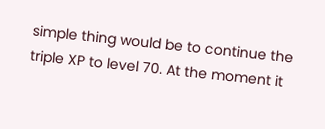simple thing would be to continue the triple XP to level 70. At the moment it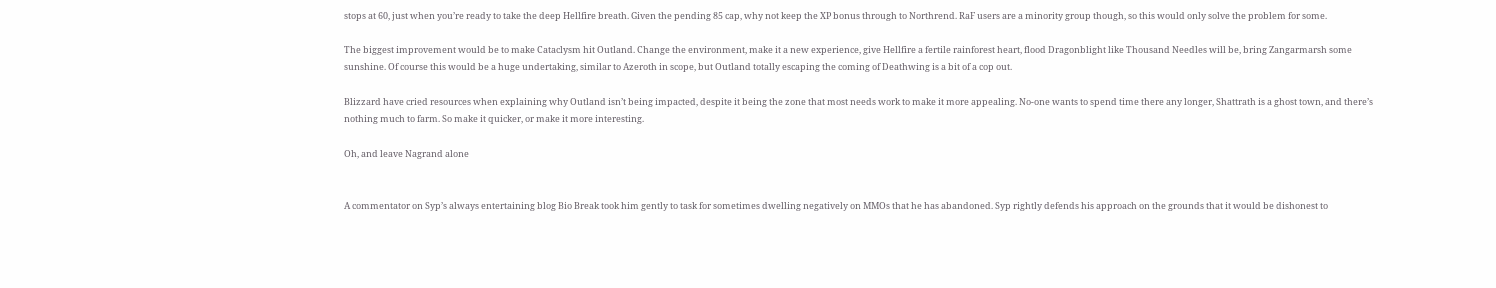stops at 60, just when you’re ready to take the deep Hellfire breath. Given the pending 85 cap, why not keep the XP bonus through to Northrend. RaF users are a minority group though, so this would only solve the problem for some.

The biggest improvement would be to make Cataclysm hit Outland. Change the environment, make it a new experience, give Hellfire a fertile rainforest heart, flood Dragonblight like Thousand Needles will be, bring Zangarmarsh some sunshine. Of course this would be a huge undertaking, similar to Azeroth in scope, but Outland totally escaping the coming of Deathwing is a bit of a cop out.

Blizzard have cried resources when explaining why Outland isn’t being impacted, despite it being the zone that most needs work to make it more appealing. No-one wants to spend time there any longer, Shattrath is a ghost town, and there’s nothing much to farm. So make it quicker, or make it more interesting.

Oh, and leave Nagrand alone


A commentator on Syp’s always entertaining blog Bio Break took him gently to task for sometimes dwelling negatively on MMOs that he has abandoned. Syp rightly defends his approach on the grounds that it would be dishonest to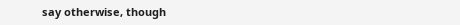say otherwise, though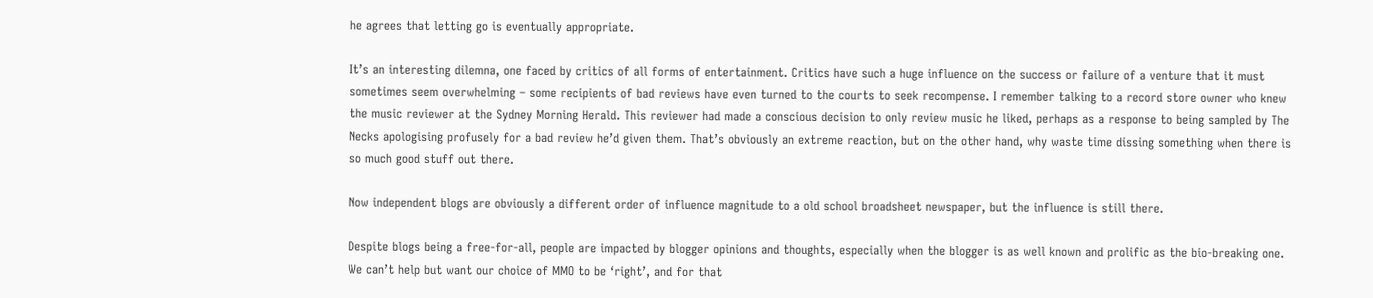he agrees that letting go is eventually appropriate.

It’s an interesting dilemna, one faced by critics of all forms of entertainment. Critics have such a huge influence on the success or failure of a venture that it must sometimes seem overwhelming – some recipients of bad reviews have even turned to the courts to seek recompense. I remember talking to a record store owner who knew the music reviewer at the Sydney Morning Herald. This reviewer had made a conscious decision to only review music he liked, perhaps as a response to being sampled by The Necks apologising profusely for a bad review he’d given them. That’s obviously an extreme reaction, but on the other hand, why waste time dissing something when there is so much good stuff out there.

Now independent blogs are obviously a different order of influence magnitude to a old school broadsheet newspaper, but the influence is still there.

Despite blogs being a free-for-all, people are impacted by blogger opinions and thoughts, especially when the blogger is as well known and prolific as the bio-breaking one. We can’t help but want our choice of MMO to be ‘right’, and for that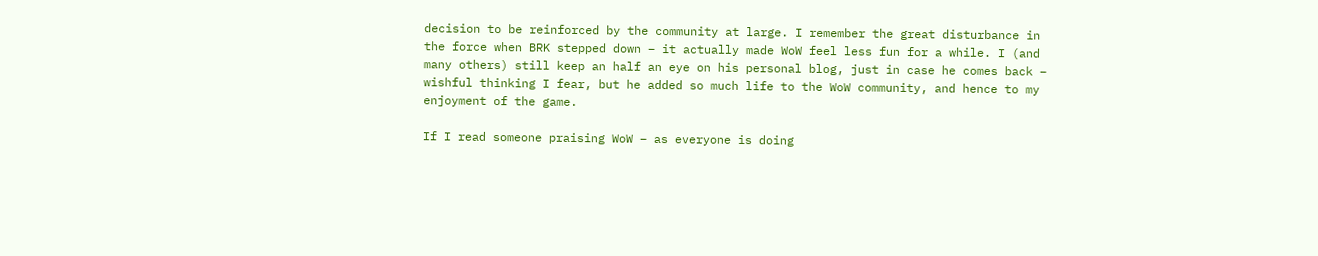decision to be reinforced by the community at large. I remember the great disturbance in the force when BRK stepped down – it actually made WoW feel less fun for a while. I (and many others) still keep an half an eye on his personal blog, just in case he comes back – wishful thinking I fear, but he added so much life to the WoW community, and hence to my enjoyment of the game.

If I read someone praising WoW – as everyone is doing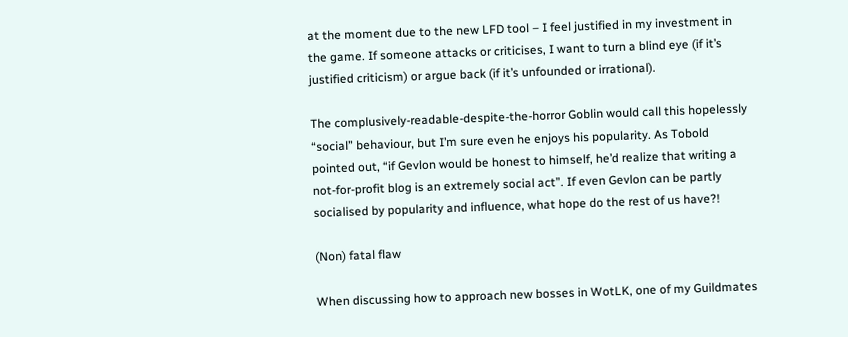at the moment due to the new LFD tool – I feel justified in my investment in the game. If someone attacks or criticises, I want to turn a blind eye (if it’s justified criticism) or argue back (if it’s unfounded or irrational).

The complusively-readable-despite-the-horror Goblin would call this hopelessly “social” behaviour, but I’m sure even he enjoys his popularity. As Tobold pointed out, “if Gevlon would be honest to himself, he’d realize that writing a not-for-profit blog is an extremely social act”. If even Gevlon can be partly socialised by popularity and influence, what hope do the rest of us have?!

(Non) fatal flaw

When discussing how to approach new bosses in WotLK, one of my Guildmates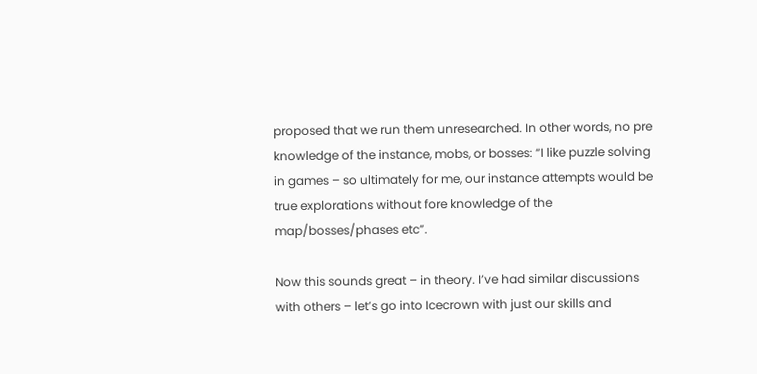proposed that we run them unresearched. In other words, no pre knowledge of the instance, mobs, or bosses: “I like puzzle solving in games – so ultimately for me, our instance attempts would be true explorations without fore knowledge of the map/bosses/phases etc”.

Now this sounds great – in theory. I’ve had similar discussions with others – let’s go into Icecrown with just our skills and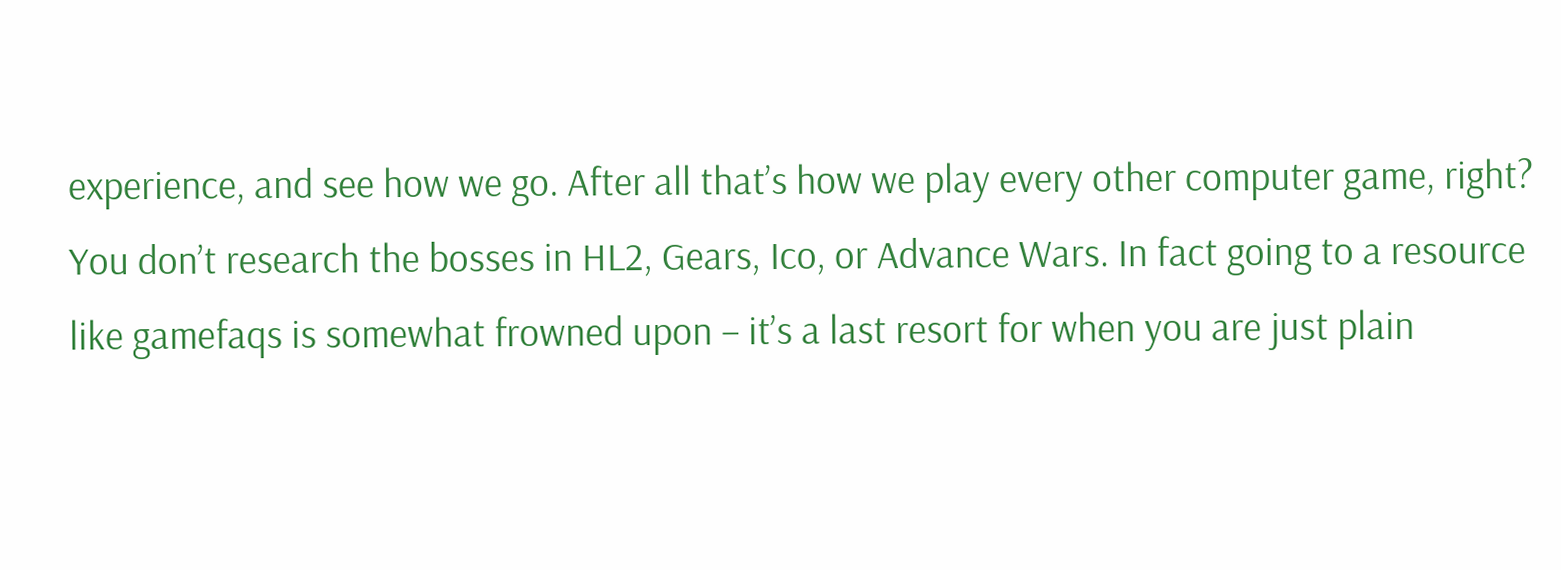experience, and see how we go. After all that’s how we play every other computer game, right? You don’t research the bosses in HL2, Gears, Ico, or Advance Wars. In fact going to a resource like gamefaqs is somewhat frowned upon – it’s a last resort for when you are just plain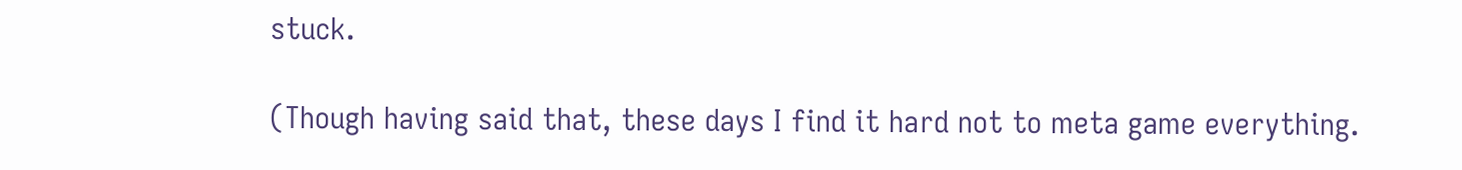stuck.

(Though having said that, these days I find it hard not to meta game everything.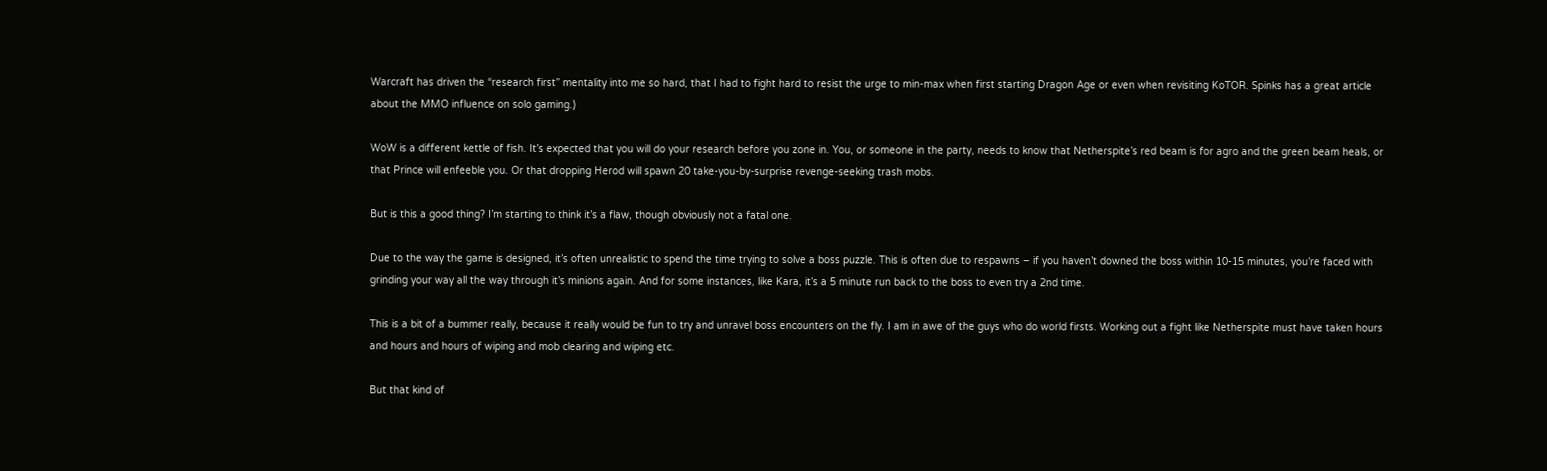Warcraft has driven the “research first” mentality into me so hard, that I had to fight hard to resist the urge to min-max when first starting Dragon Age or even when revisiting KoTOR. Spinks has a great article about the MMO influence on solo gaming.)

WoW is a different kettle of fish. It’s expected that you will do your research before you zone in. You, or someone in the party, needs to know that Netherspite’s red beam is for agro and the green beam heals, or that Prince will enfeeble you. Or that dropping Herod will spawn 20 take-you-by-surprise revenge-seeking trash mobs.

But is this a good thing? I’m starting to think it’s a flaw, though obviously not a fatal one.

Due to the way the game is designed, it’s often unrealistic to spend the time trying to solve a boss puzzle. This is often due to respawns – if you haven’t downed the boss within 10-15 minutes, you’re faced with grinding your way all the way through it’s minions again. And for some instances, like Kara, it’s a 5 minute run back to the boss to even try a 2nd time.

This is a bit of a bummer really, because it really would be fun to try and unravel boss encounters on the fly. I am in awe of the guys who do world firsts. Working out a fight like Netherspite must have taken hours and hours and hours of wiping and mob clearing and wiping etc.

But that kind of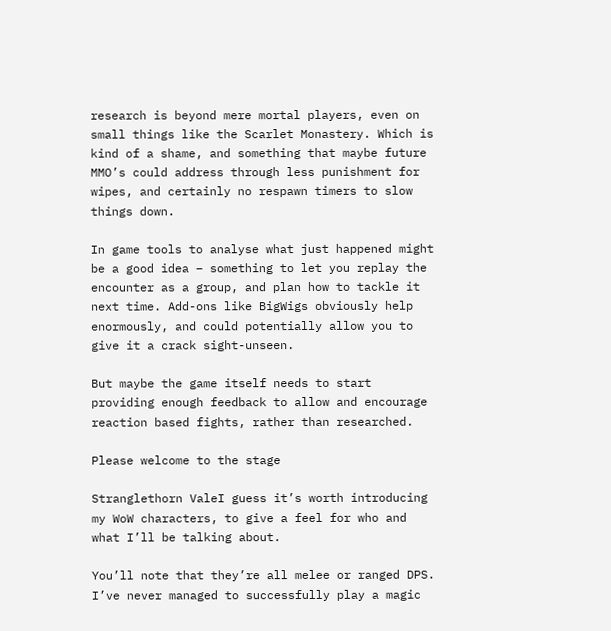research is beyond mere mortal players, even on small things like the Scarlet Monastery. Which is kind of a shame, and something that maybe future MMO’s could address through less punishment for wipes, and certainly no respawn timers to slow things down.

In game tools to analyse what just happened might be a good idea – something to let you replay the encounter as a group, and plan how to tackle it next time. Add-ons like BigWigs obviously help enormously, and could potentially allow you to give it a crack sight-unseen.

But maybe the game itself needs to start providing enough feedback to allow and encourage reaction based fights, rather than researched.

Please welcome to the stage

Stranglethorn ValeI guess it’s worth introducing my WoW characters, to give a feel for who and what I’ll be talking about.

You’ll note that they’re all melee or ranged DPS. I’ve never managed to successfully play a magic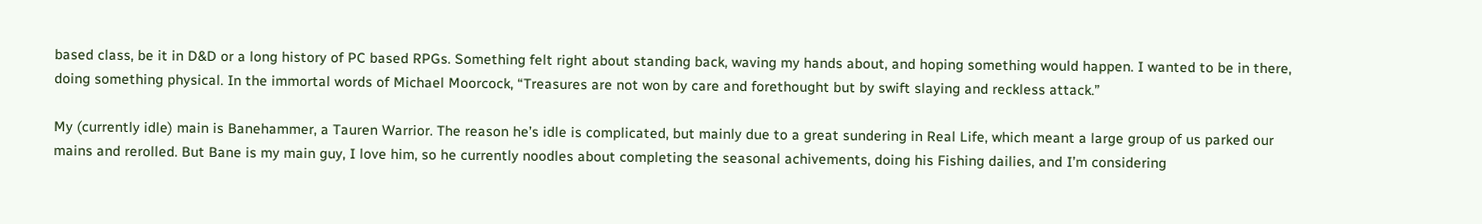based class, be it in D&D or a long history of PC based RPGs. Something felt right about standing back, waving my hands about, and hoping something would happen. I wanted to be in there, doing something physical. In the immortal words of Michael Moorcock, “Treasures are not won by care and forethought but by swift slaying and reckless attack.”

My (currently idle) main is Banehammer, a Tauren Warrior. The reason he’s idle is complicated, but mainly due to a great sundering in Real Life, which meant a large group of us parked our mains and rerolled. But Bane is my main guy, I love him, so he currently noodles about completing the seasonal achivements, doing his Fishing dailies, and I’m considering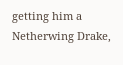getting him a Netherwing Drake,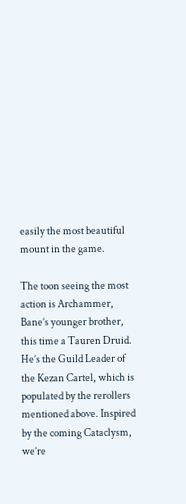easily the most beautiful mount in the game.

The toon seeing the most action is Archammer, Bane’s younger brother, this time a Tauren Druid. He’s the Guild Leader of the Kezan Cartel, which is populated by the rerollers mentioned above. Inspired by the coming Cataclysm, we’re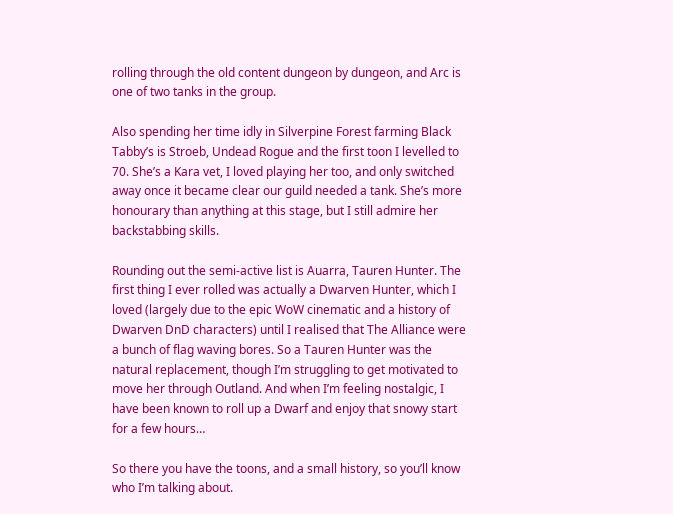rolling through the old content dungeon by dungeon, and Arc is one of two tanks in the group.

Also spending her time idly in Silverpine Forest farming Black Tabby’s is Stroeb, Undead Rogue and the first toon I levelled to 70. She’s a Kara vet, I loved playing her too, and only switched away once it became clear our guild needed a tank. She’s more honourary than anything at this stage, but I still admire her backstabbing skills.

Rounding out the semi-active list is Auarra, Tauren Hunter. The first thing I ever rolled was actually a Dwarven Hunter, which I loved (largely due to the epic WoW cinematic and a history of Dwarven DnD characters) until I realised that The Alliance were a bunch of flag waving bores. So a Tauren Hunter was the natural replacement, though I’m struggling to get motivated to move her through Outland. And when I’m feeling nostalgic, I have been known to roll up a Dwarf and enjoy that snowy start for a few hours…

So there you have the toons, and a small history, so you’ll know who I’m talking about.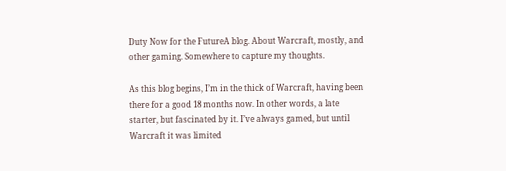Duty Now for the FutureA blog. About Warcraft, mostly, and other gaming. Somewhere to capture my thoughts.

As this blog begins, I’m in the thick of Warcraft, having been there for a good 18 months now. In other words, a late starter, but fascinated by it. I’ve always gamed, but until Warcraft it was limited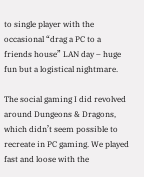to single player with the occasional “drag a PC to a friends house” LAN day – huge fun but a logistical nightmare.

The social gaming I did revolved around Dungeons & Dragons, which didn’t seem possible to recreate in PC gaming. We played fast and loose with the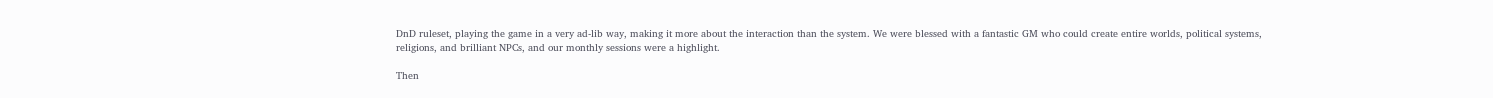DnD ruleset, playing the game in a very ad-lib way, making it more about the interaction than the system. We were blessed with a fantastic GM who could create entire worlds, political systems, religions, and brilliant NPCs, and our monthly sessions were a highlight.

Then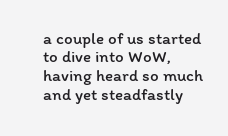a couple of us started to dive into WoW, having heard so much and yet steadfastly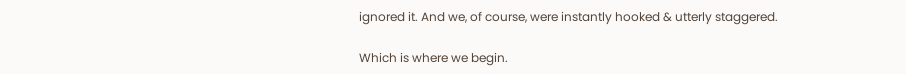ignored it. And we, of course, were instantly hooked & utterly staggered.

Which is where we begin.